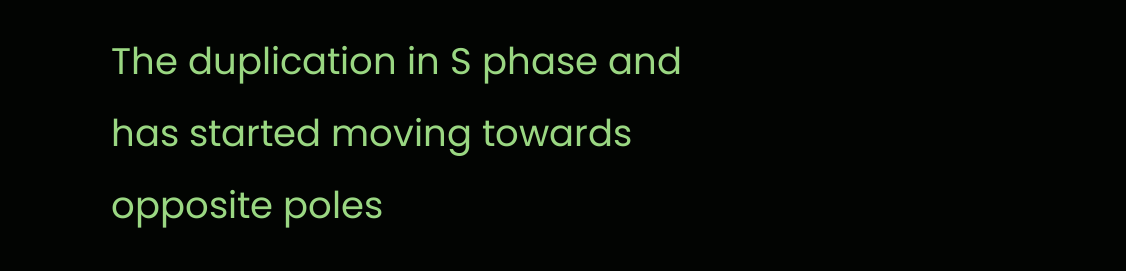The duplication in S phase and has started moving towards opposite poles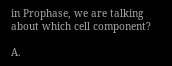in Prophase, we are talking about which cell component?

A.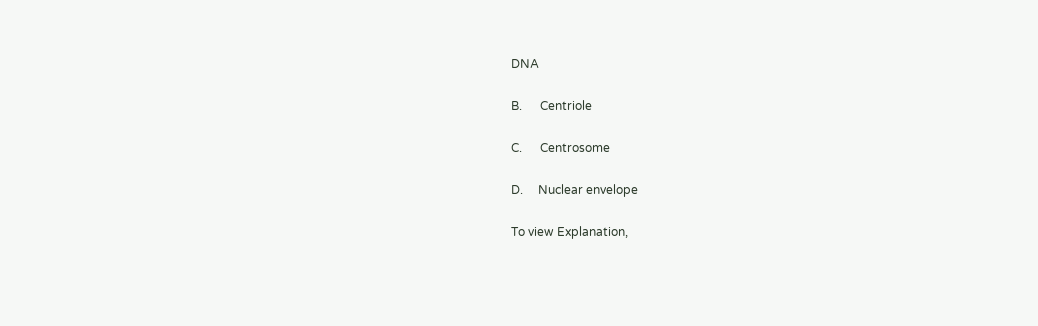DNA

B.      Centriole

C.      Centrosome

D.     Nuclear envelope

To view Explanation,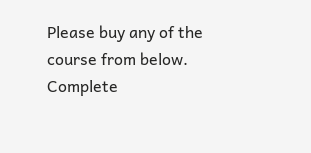Please buy any of the course from below.
Complete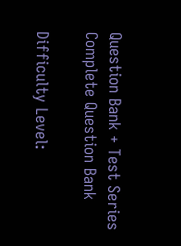Question Bank + Test Series
Complete Question Bank

Difficulty Level: